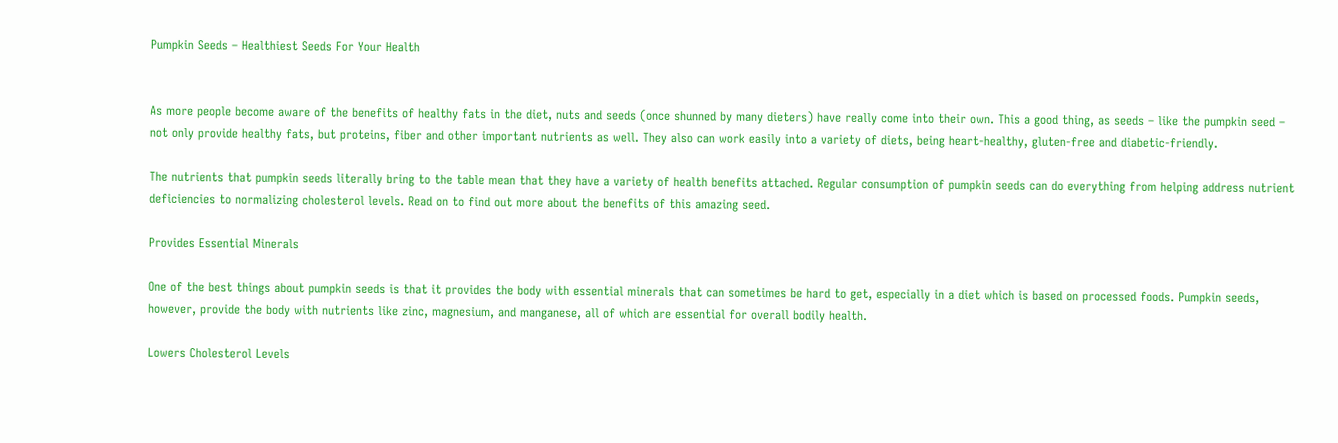Pumpkin Seeds – Healthiest Seeds For Your Health


As more people become aware of the benefits of healthy fats in the diet, nuts and seeds (once shunned by many dieters) have really come into their own. This a good thing, as seeds – like the pumpkin seed – not only provide healthy fats, but proteins, fiber and other important nutrients as well. They also can work easily into a variety of diets, being heart-healthy, gluten-free and diabetic-friendly.

The nutrients that pumpkin seeds literally bring to the table mean that they have a variety of health benefits attached. Regular consumption of pumpkin seeds can do everything from helping address nutrient deficiencies to normalizing cholesterol levels. Read on to find out more about the benefits of this amazing seed.

Provides Essential Minerals

One of the best things about pumpkin seeds is that it provides the body with essential minerals that can sometimes be hard to get, especially in a diet which is based on processed foods. Pumpkin seeds, however, provide the body with nutrients like zinc, magnesium, and manganese, all of which are essential for overall bodily health.

Lowers Cholesterol Levels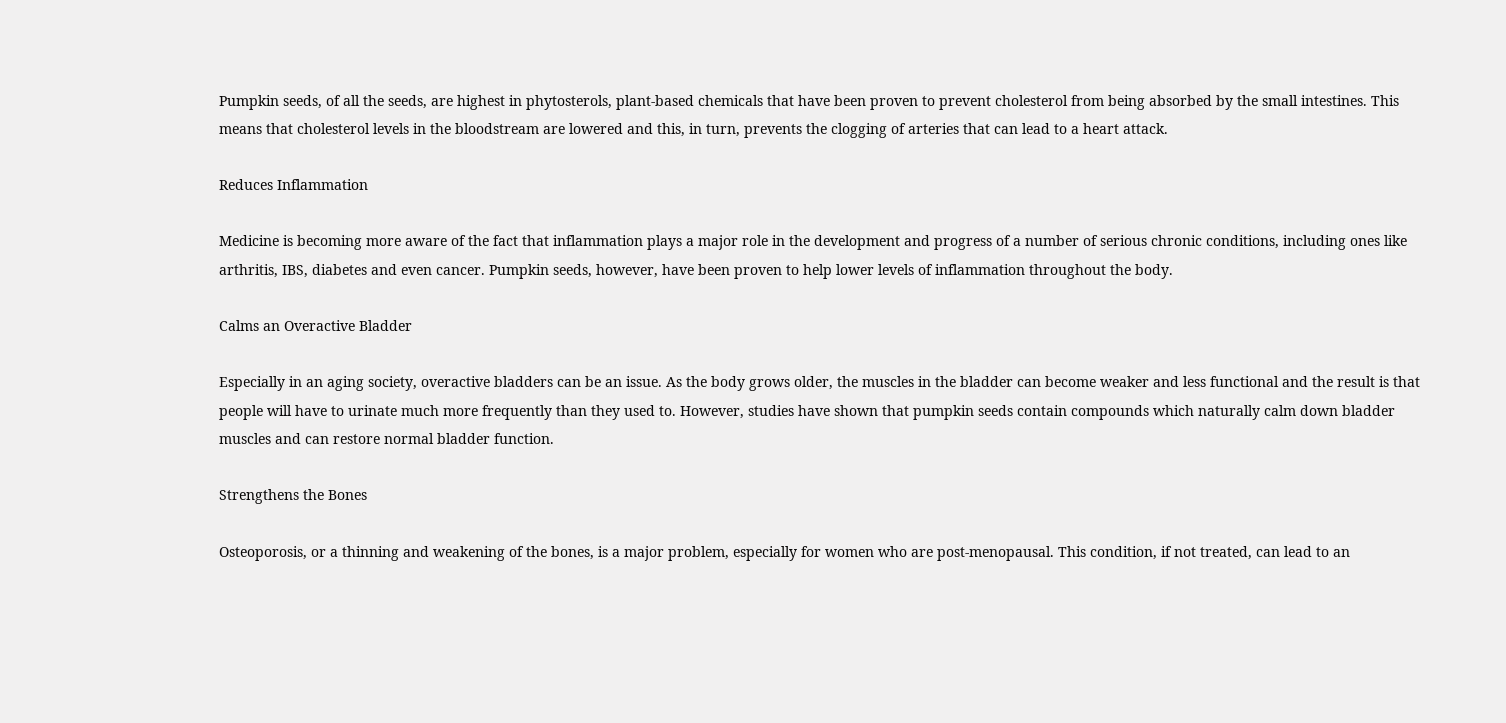Pumpkin seeds, of all the seeds, are highest in phytosterols, plant-based chemicals that have been proven to prevent cholesterol from being absorbed by the small intestines. This means that cholesterol levels in the bloodstream are lowered and this, in turn, prevents the clogging of arteries that can lead to a heart attack.

Reduces Inflammation

Medicine is becoming more aware of the fact that inflammation plays a major role in the development and progress of a number of serious chronic conditions, including ones like arthritis, IBS, diabetes and even cancer. Pumpkin seeds, however, have been proven to help lower levels of inflammation throughout the body.

Calms an Overactive Bladder

Especially in an aging society, overactive bladders can be an issue. As the body grows older, the muscles in the bladder can become weaker and less functional and the result is that people will have to urinate much more frequently than they used to. However, studies have shown that pumpkin seeds contain compounds which naturally calm down bladder muscles and can restore normal bladder function.

Strengthens the Bones

Osteoporosis, or a thinning and weakening of the bones, is a major problem, especially for women who are post-menopausal. This condition, if not treated, can lead to an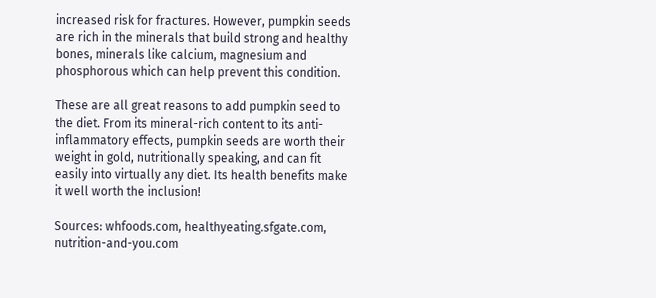increased risk for fractures. However, pumpkin seeds are rich in the minerals that build strong and healthy bones, minerals like calcium, magnesium and phosphorous which can help prevent this condition.

These are all great reasons to add pumpkin seed to the diet. From its mineral-rich content to its anti-inflammatory effects, pumpkin seeds are worth their weight in gold, nutritionally speaking, and can fit easily into virtually any diet. Its health benefits make it well worth the inclusion!

Sources: whfoods.com, healthyeating.sfgate.com, nutrition-and-you.com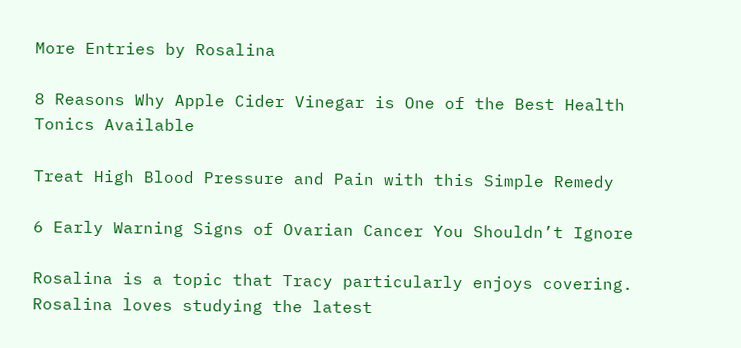More Entries by Rosalina

8 Reasons Why Apple Cider Vinegar is One of the Best Health Tonics Available

Treat High Blood Pressure and Pain with this Simple Remedy

6 Early Warning Signs of Ovarian Cancer You Shouldn’t Ignore

Rosalina is a topic that Tracy particularly enjoys covering. Rosalina loves studying the latest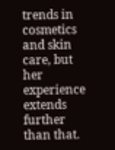trends in cosmetics and skin care, but her experience extends further than that.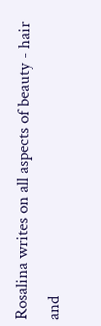Rosalina writes on all aspects of beauty - hair and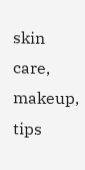skin care, makeup, tips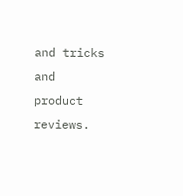and tricks and product reviews.